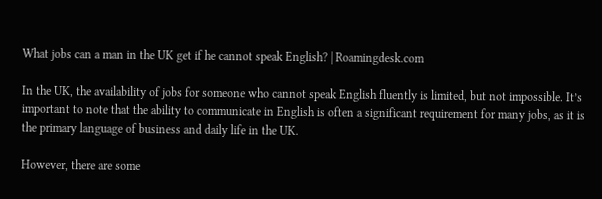What jobs can a man in the UK get if he cannot speak English? | Roamingdesk.com

In the UK, the availability of jobs for someone who cannot speak English fluently is limited, but not impossible. It’s important to note that the ability to communicate in English is often a significant requirement for many jobs, as it is the primary language of business and daily life in the UK.

However, there are some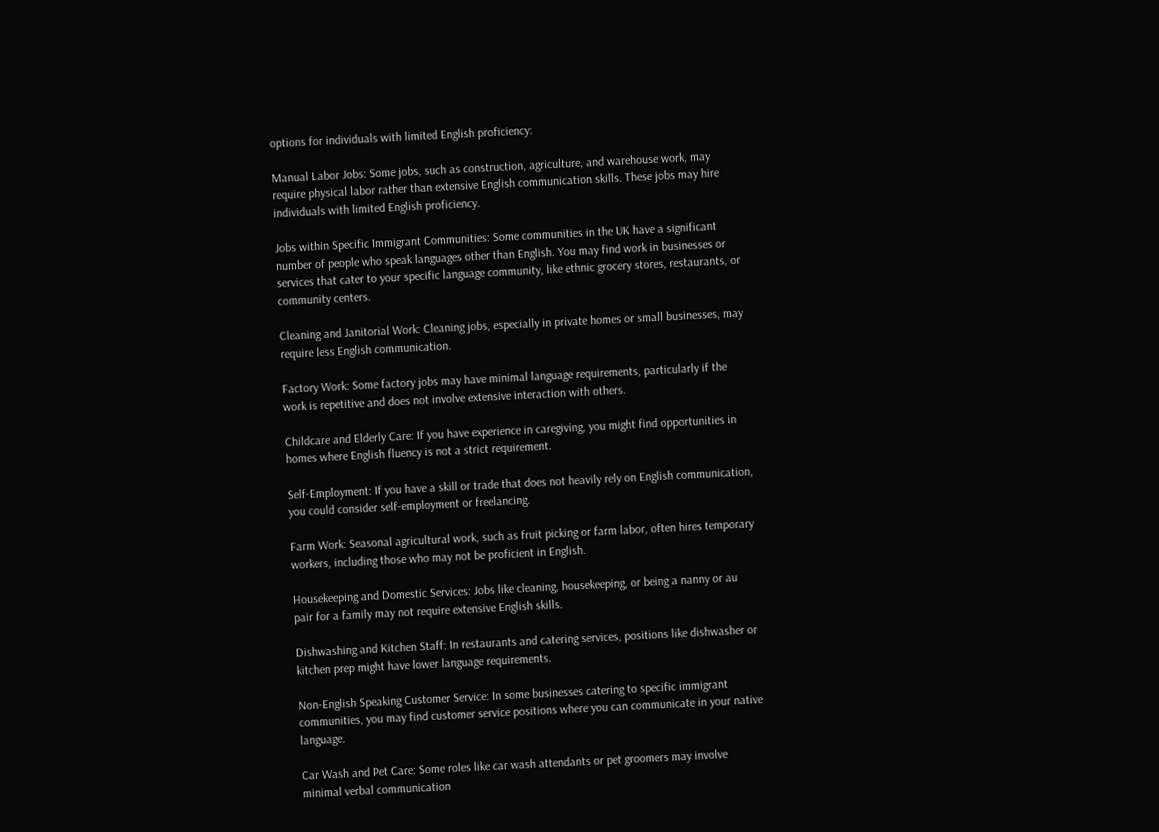options for individuals with limited English proficiency:

Manual Labor Jobs: Some jobs, such as construction, agriculture, and warehouse work, may require physical labor rather than extensive English communication skills. These jobs may hire individuals with limited English proficiency.

Jobs within Specific Immigrant Communities: Some communities in the UK have a significant number of people who speak languages other than English. You may find work in businesses or services that cater to your specific language community, like ethnic grocery stores, restaurants, or community centers.

Cleaning and Janitorial Work: Cleaning jobs, especially in private homes or small businesses, may require less English communication.

Factory Work: Some factory jobs may have minimal language requirements, particularly if the work is repetitive and does not involve extensive interaction with others.

Childcare and Elderly Care: If you have experience in caregiving, you might find opportunities in homes where English fluency is not a strict requirement.

Self-Employment: If you have a skill or trade that does not heavily rely on English communication, you could consider self-employment or freelancing.

Farm Work: Seasonal agricultural work, such as fruit picking or farm labor, often hires temporary workers, including those who may not be proficient in English.

Housekeeping and Domestic Services: Jobs like cleaning, housekeeping, or being a nanny or au pair for a family may not require extensive English skills.

Dishwashing and Kitchen Staff: In restaurants and catering services, positions like dishwasher or kitchen prep might have lower language requirements.

Non-English Speaking Customer Service: In some businesses catering to specific immigrant communities, you may find customer service positions where you can communicate in your native language.

Car Wash and Pet Care: Some roles like car wash attendants or pet groomers may involve minimal verbal communication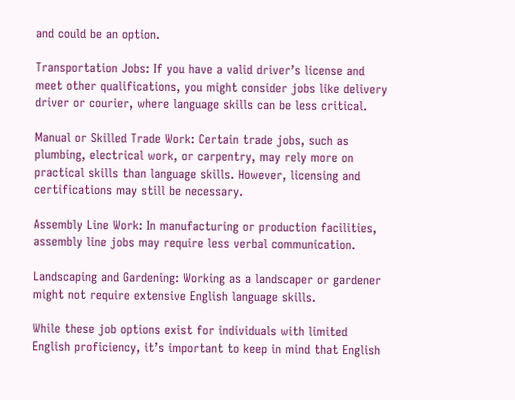and could be an option.

Transportation Jobs: If you have a valid driver’s license and meet other qualifications, you might consider jobs like delivery driver or courier, where language skills can be less critical.

Manual or Skilled Trade Work: Certain trade jobs, such as plumbing, electrical work, or carpentry, may rely more on practical skills than language skills. However, licensing and certifications may still be necessary.

Assembly Line Work: In manufacturing or production facilities, assembly line jobs may require less verbal communication.

Landscaping and Gardening: Working as a landscaper or gardener might not require extensive English language skills.

While these job options exist for individuals with limited English proficiency, it’s important to keep in mind that English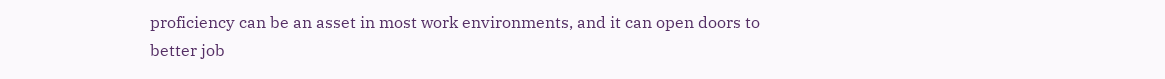proficiency can be an asset in most work environments, and it can open doors to better job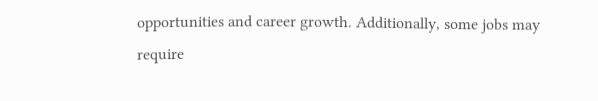opportunities and career growth. Additionally, some jobs may require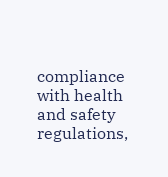compliance with health and safety regulations,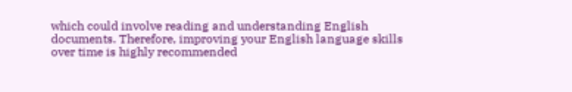which could involve reading and understanding English documents. Therefore, improving your English language skills over time is highly recommended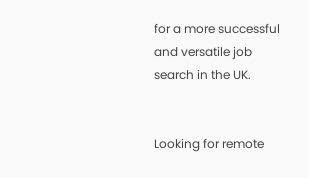for a more successful and versatile job search in the UK.


Looking for remote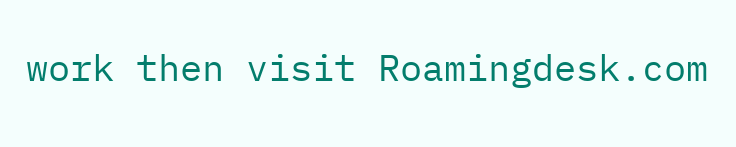work then visit Roamingdesk.com